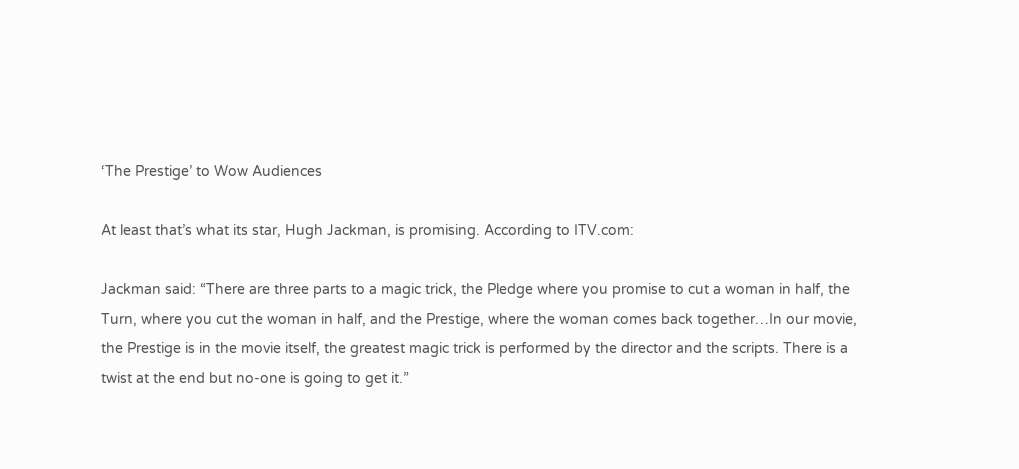‘The Prestige’ to Wow Audiences

At least that’s what its star, Hugh Jackman, is promising. According to ITV.com:

Jackman said: “There are three parts to a magic trick, the Pledge where you promise to cut a woman in half, the Turn, where you cut the woman in half, and the Prestige, where the woman comes back together…In our movie, the Prestige is in the movie itself, the greatest magic trick is performed by the director and the scripts. There is a twist at the end but no-one is going to get it.”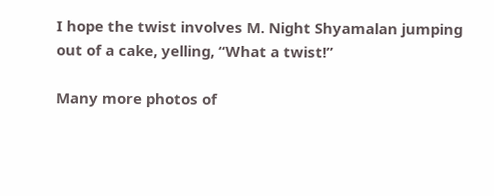I hope the twist involves M. Night Shyamalan jumping out of a cake, yelling, “What a twist!”

Many more photos of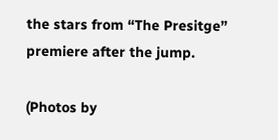the stars from “The Presitge” premiere after the jump.

(Photos by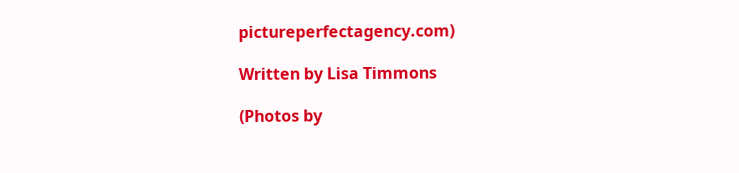pictureperfectagency.com)

Written by Lisa Timmons

(Photos by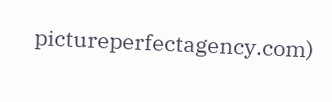pictureperfectagency.com)